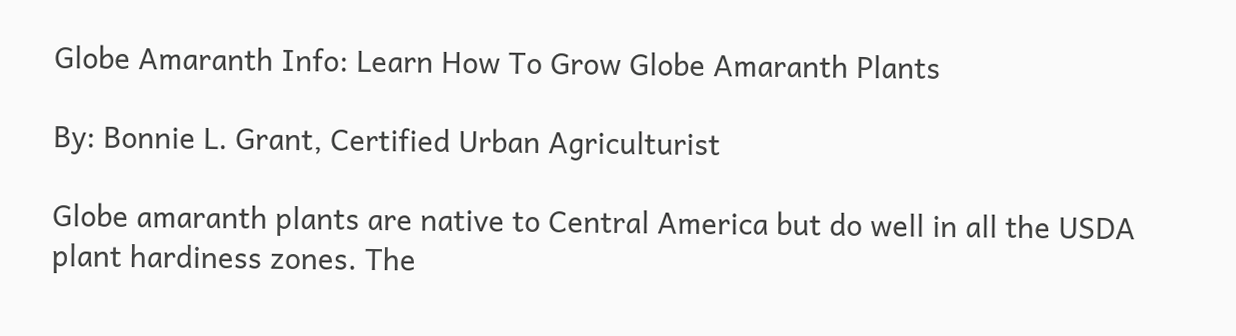Globe Amaranth Info: Learn How To Grow Globe Amaranth Plants

By: Bonnie L. Grant, Certified Urban Agriculturist

Globe amaranth plants are native to Central America but do well in all the USDA plant hardiness zones. The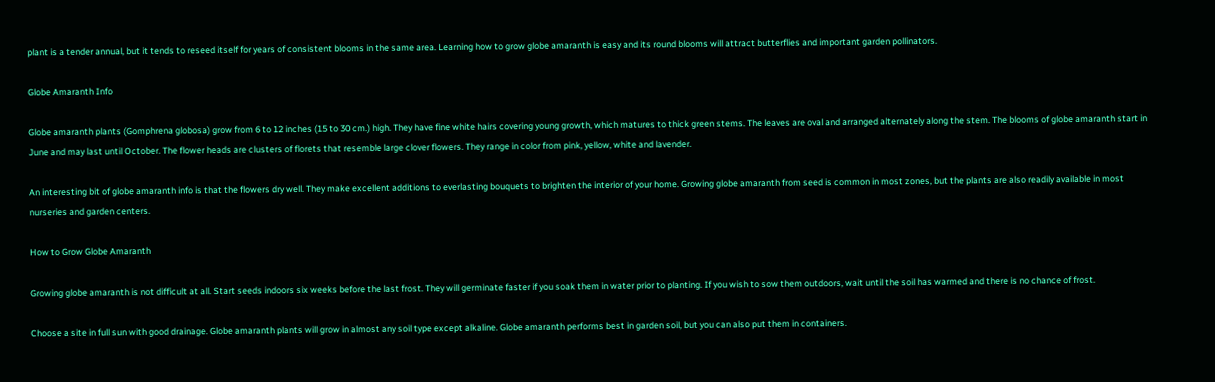plant is a tender annual, but it tends to reseed itself for years of consistent blooms in the same area. Learning how to grow globe amaranth is easy and its round blooms will attract butterflies and important garden pollinators.

Globe Amaranth Info

Globe amaranth plants (Gomphrena globosa) grow from 6 to 12 inches (15 to 30 cm.) high. They have fine white hairs covering young growth, which matures to thick green stems. The leaves are oval and arranged alternately along the stem. The blooms of globe amaranth start in June and may last until October. The flower heads are clusters of florets that resemble large clover flowers. They range in color from pink, yellow, white and lavender.

An interesting bit of globe amaranth info is that the flowers dry well. They make excellent additions to everlasting bouquets to brighten the interior of your home. Growing globe amaranth from seed is common in most zones, but the plants are also readily available in most nurseries and garden centers.

How to Grow Globe Amaranth

Growing globe amaranth is not difficult at all. Start seeds indoors six weeks before the last frost. They will germinate faster if you soak them in water prior to planting. If you wish to sow them outdoors, wait until the soil has warmed and there is no chance of frost.

Choose a site in full sun with good drainage. Globe amaranth plants will grow in almost any soil type except alkaline. Globe amaranth performs best in garden soil, but you can also put them in containers.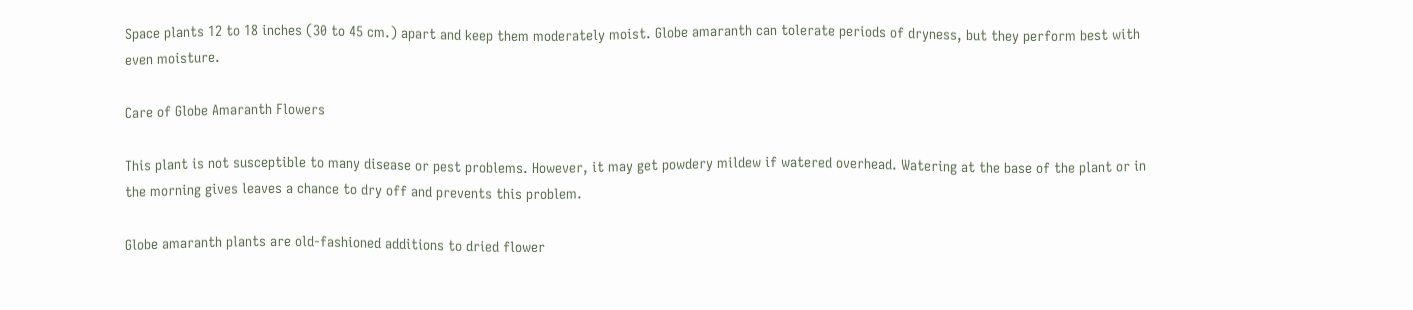Space plants 12 to 18 inches (30 to 45 cm.) apart and keep them moderately moist. Globe amaranth can tolerate periods of dryness, but they perform best with even moisture.

Care of Globe Amaranth Flowers

This plant is not susceptible to many disease or pest problems. However, it may get powdery mildew if watered overhead. Watering at the base of the plant or in the morning gives leaves a chance to dry off and prevents this problem.

Globe amaranth plants are old-fashioned additions to dried flower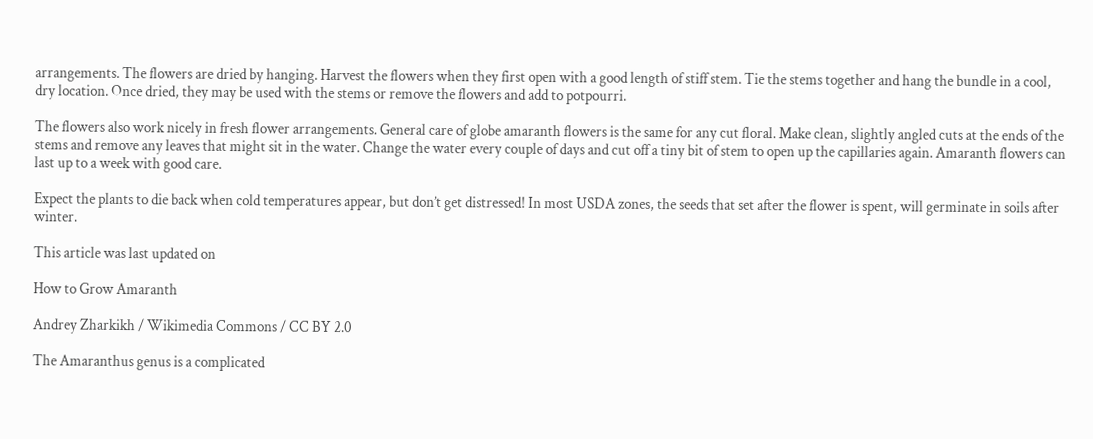arrangements. The flowers are dried by hanging. Harvest the flowers when they first open with a good length of stiff stem. Tie the stems together and hang the bundle in a cool, dry location. Once dried, they may be used with the stems or remove the flowers and add to potpourri.

The flowers also work nicely in fresh flower arrangements. General care of globe amaranth flowers is the same for any cut floral. Make clean, slightly angled cuts at the ends of the stems and remove any leaves that might sit in the water. Change the water every couple of days and cut off a tiny bit of stem to open up the capillaries again. Amaranth flowers can last up to a week with good care.

Expect the plants to die back when cold temperatures appear, but don’t get distressed! In most USDA zones, the seeds that set after the flower is spent, will germinate in soils after winter.

This article was last updated on

How to Grow Amaranth

Andrey Zharkikh / Wikimedia Commons / CC BY 2.0

The Amaranthus genus is a complicated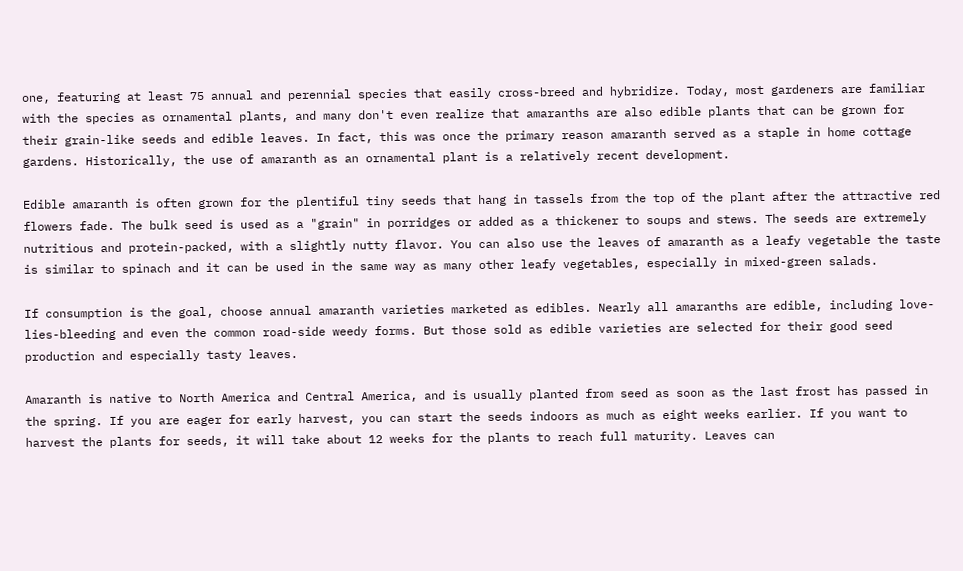one, featuring at least 75 annual and perennial species that easily cross-breed and hybridize. Today, most gardeners are familiar with the species as ornamental plants, and many don't even realize that amaranths are also edible plants that can be grown for their grain-like seeds and edible leaves. In fact, this was once the primary reason amaranth served as a staple in home cottage gardens. Historically, the use of amaranth as an ornamental plant is a relatively recent development.

Edible amaranth is often grown for the plentiful tiny seeds that hang in tassels from the top of the plant after the attractive red flowers fade. The bulk seed is used as a "grain" in porridges or added as a thickener to soups and stews. The seeds are extremely nutritious and protein-packed, with a slightly nutty flavor. You can also use the leaves of amaranth as a leafy vegetable the taste is similar to spinach and it can be used in the same way as many other leafy vegetables, especially in mixed-green salads.

If consumption is the goal, choose annual amaranth varieties marketed as edibles. Nearly all amaranths are edible, including love-lies-bleeding and even the common road-side weedy forms. But those sold as edible varieties are selected for their good seed production and especially tasty leaves.

Amaranth is native to North America and Central America, and is usually planted from seed as soon as the last frost has passed in the spring. If you are eager for early harvest, you can start the seeds indoors as much as eight weeks earlier. If you want to harvest the plants for seeds, it will take about 12 weeks for the plants to reach full maturity. Leaves can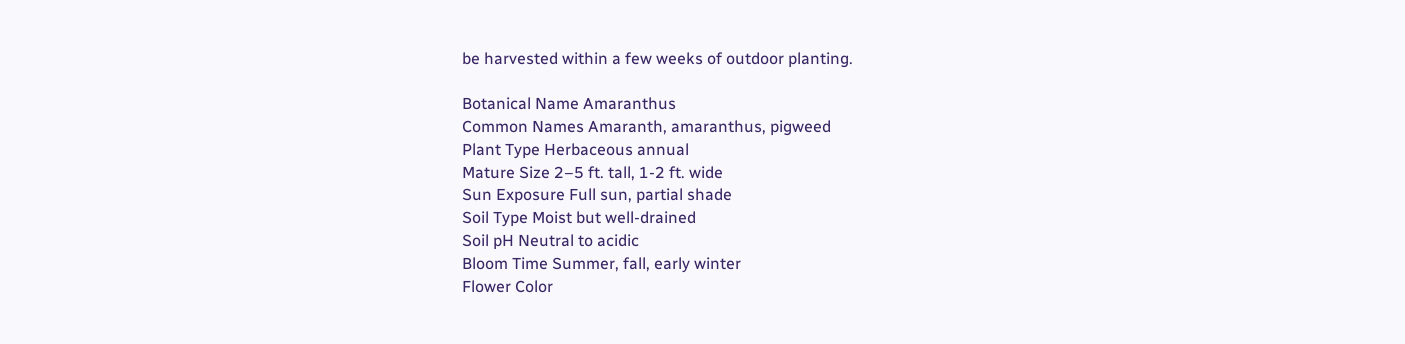be harvested within a few weeks of outdoor planting.

Botanical Name Amaranthus
Common Names Amaranth, amaranthus, pigweed
Plant Type Herbaceous annual
Mature Size 2–5 ft. tall, 1-2 ft. wide
Sun Exposure Full sun, partial shade
Soil Type Moist but well-drained
Soil pH Neutral to acidic
Bloom Time Summer, fall, early winter
Flower Color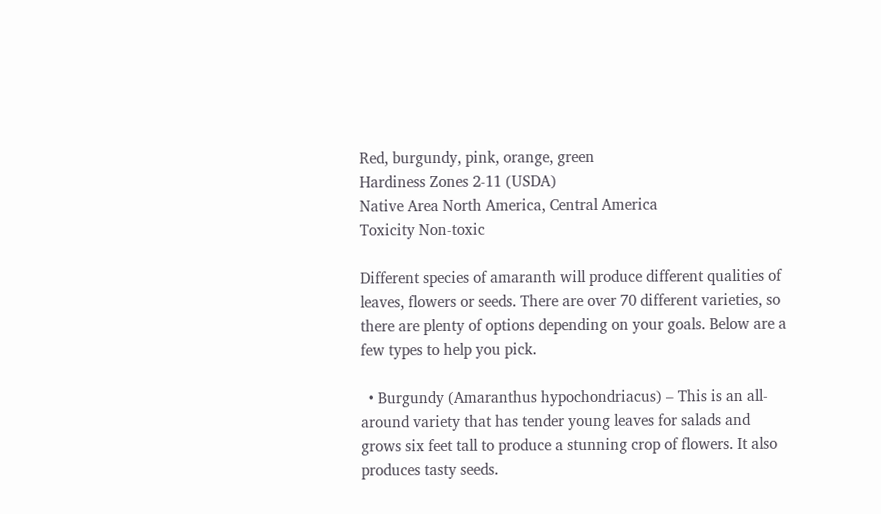Red, burgundy, pink, orange, green
Hardiness Zones 2-11 (USDA)
Native Area North America, Central America
Toxicity Non-toxic

Different species of amaranth will produce different qualities of leaves, flowers or seeds. There are over 70 different varieties, so there are plenty of options depending on your goals. Below are a few types to help you pick.

  • Burgundy (Amaranthus hypochondriacus) – This is an all-around variety that has tender young leaves for salads and grows six feet tall to produce a stunning crop of flowers. It also produces tasty seeds.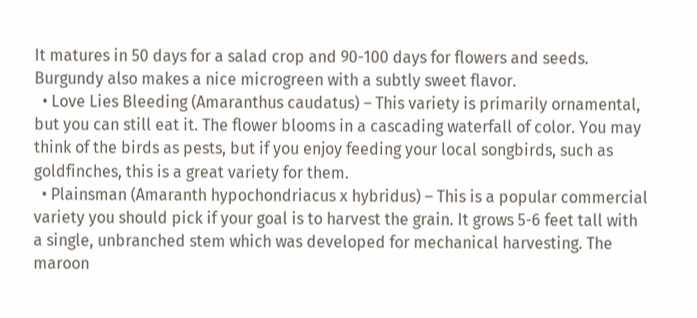It matures in 50 days for a salad crop and 90-100 days for flowers and seeds. Burgundy also makes a nice microgreen with a subtly sweet flavor.
  • Love Lies Bleeding (Amaranthus caudatus) – This variety is primarily ornamental, but you can still eat it. The flower blooms in a cascading waterfall of color. You may think of the birds as pests, but if you enjoy feeding your local songbirds, such as goldfinches, this is a great variety for them.
  • Plainsman (Amaranth hypochondriacus x hybridus) – This is a popular commercial variety you should pick if your goal is to harvest the grain. It grows 5-6 feet tall with a single, unbranched stem which was developed for mechanical harvesting. The maroon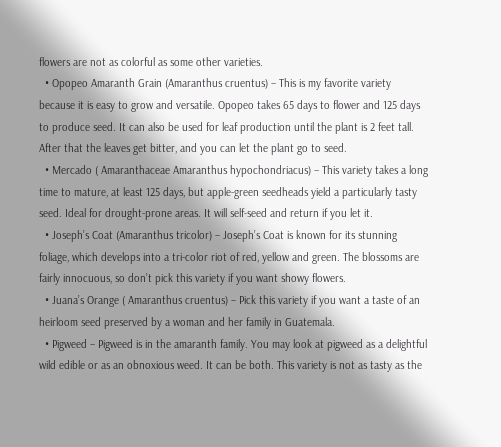flowers are not as colorful as some other varieties.
  • Opopeo Amaranth Grain (Amaranthus cruentus) – This is my favorite variety because it is easy to grow and versatile. Opopeo takes 65 days to flower and 125 days to produce seed. It can also be used for leaf production until the plant is 2 feet tall. After that the leaves get bitter, and you can let the plant go to seed.
  • Mercado ( Amaranthaceae Amaranthus hypochondriacus) – This variety takes a long time to mature, at least 125 days, but apple-green seedheads yield a particularly tasty seed. Ideal for drought-prone areas. It will self-seed and return if you let it.
  • Joseph’s Coat (Amaranthus tricolor) – Joseph’s Coat is known for its stunning foliage, which develops into a tri-color riot of red, yellow and green. The blossoms are fairly innocuous, so don’t pick this variety if you want showy flowers.
  • Juana’s Orange ( Amaranthus cruentus) – Pick this variety if you want a taste of an heirloom seed preserved by a woman and her family in Guatemala.
  • Pigweed – Pigweed is in the amaranth family. You may look at pigweed as a delightful wild edible or as an obnoxious weed. It can be both. This variety is not as tasty as the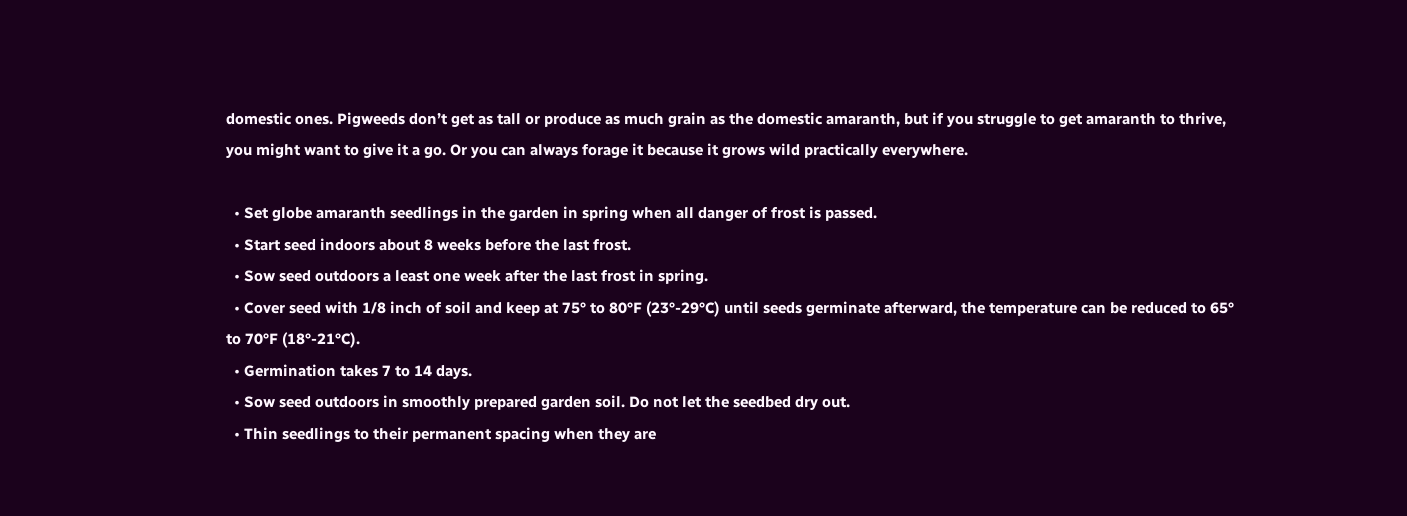domestic ones. Pigweeds don’t get as tall or produce as much grain as the domestic amaranth, but if you struggle to get amaranth to thrive, you might want to give it a go. Or you can always forage it because it grows wild practically everywhere.

  • Set globe amaranth seedlings in the garden in spring when all danger of frost is passed.
  • Start seed indoors about 8 weeks before the last frost.
  • Sow seed outdoors a least one week after the last frost in spring.
  • Cover seed with 1/8 inch of soil and keep at 75° to 80°F (23°-29°C) until seeds germinate afterward, the temperature can be reduced to 65° to 70°F (18°-21°C).
  • Germination takes 7 to 14 days.
  • Sow seed outdoors in smoothly prepared garden soil. Do not let the seedbed dry out.
  • Thin seedlings to their permanent spacing when they are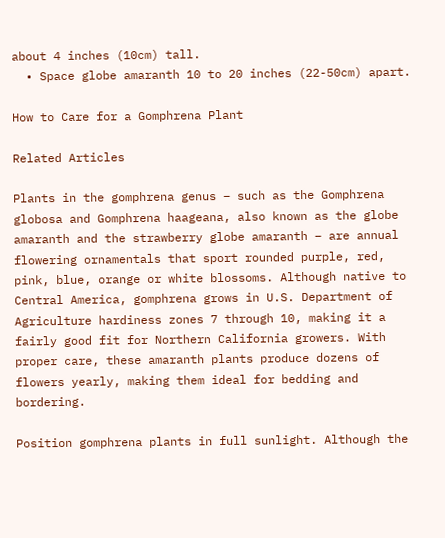about 4 inches (10cm) tall.
  • Space globe amaranth 10 to 20 inches (22-50cm) apart.

How to Care for a Gomphrena Plant

Related Articles

Plants in the gomphrena genus – such as the Gomphrena globosa and Gomphrena haageana, also known as the globe amaranth and the strawberry globe amaranth – are annual flowering ornamentals that sport rounded purple, red, pink, blue, orange or white blossoms. Although native to Central America, gomphrena grows in U.S. Department of Agriculture hardiness zones 7 through 10, making it a fairly good fit for Northern California growers. With proper care, these amaranth plants produce dozens of flowers yearly, making them ideal for bedding and bordering.

Position gomphrena plants in full sunlight. Although the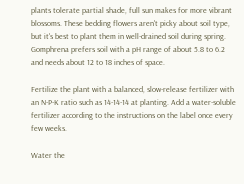plants tolerate partial shade, full sun makes for more vibrant blossoms. These bedding flowers aren't picky about soil type, but it's best to plant them in well-drained soil during spring. Gomphrena prefers soil with a pH range of about 5.8 to 6.2 and needs about 12 to 18 inches of space.

Fertilize the plant with a balanced, slow-release fertilizer with an N-P-K ratio such as 14-14-14 at planting. Add a water-soluble fertilizer according to the instructions on the label once every few weeks.

Water the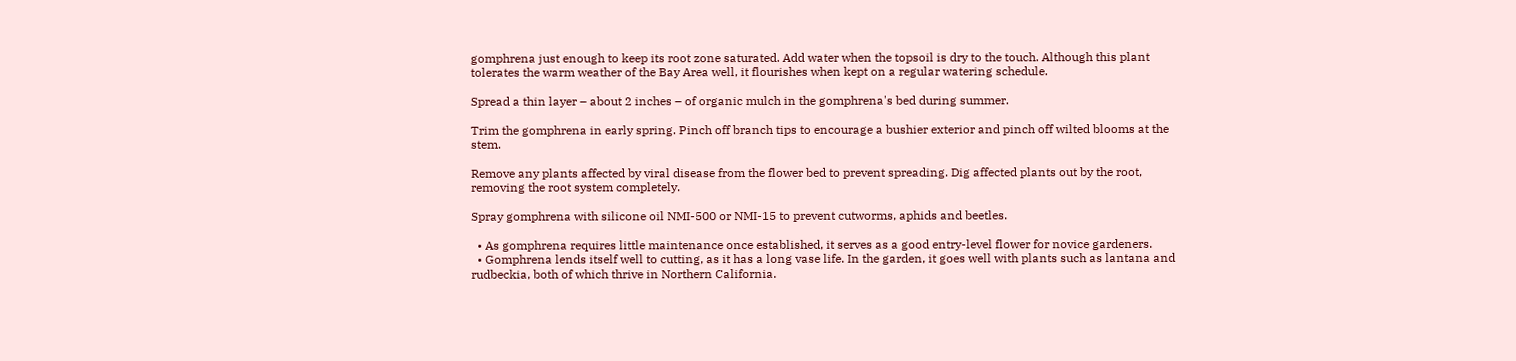gomphrena just enough to keep its root zone saturated. Add water when the topsoil is dry to the touch. Although this plant tolerates the warm weather of the Bay Area well, it flourishes when kept on a regular watering schedule.

Spread a thin layer – about 2 inches – of organic mulch in the gomphrena's bed during summer.

Trim the gomphrena in early spring. Pinch off branch tips to encourage a bushier exterior and pinch off wilted blooms at the stem.

Remove any plants affected by viral disease from the flower bed to prevent spreading. Dig affected plants out by the root, removing the root system completely.

Spray gomphrena with silicone oil NMI-500 or NMI-15 to prevent cutworms, aphids and beetles.

  • As gomphrena requires little maintenance once established, it serves as a good entry-level flower for novice gardeners.
  • Gomphrena lends itself well to cutting, as it has a long vase life. In the garden, it goes well with plants such as lantana and rudbeckia, both of which thrive in Northern California.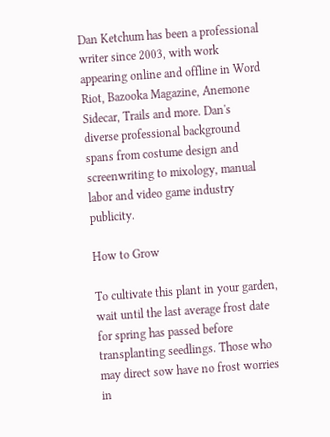Dan Ketchum has been a professional writer since 2003, with work appearing online and offline in Word Riot, Bazooka Magazine, Anemone Sidecar, Trails and more. Dan's diverse professional background spans from costume design and screenwriting to mixology, manual labor and video game industry publicity.

How to Grow

To cultivate this plant in your garden, wait until the last average frost date for spring has passed before transplanting seedlings. Those who may direct sow have no frost worries in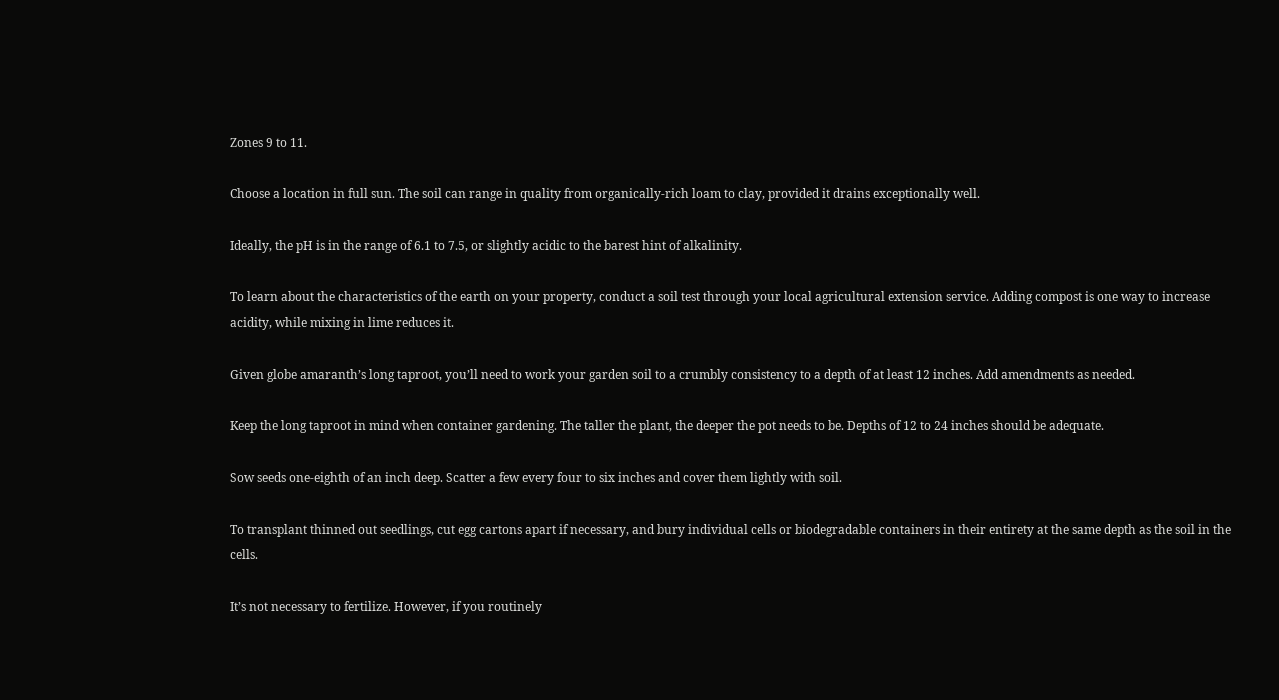Zones 9 to 11.

Choose a location in full sun. The soil can range in quality from organically-rich loam to clay, provided it drains exceptionally well.

Ideally, the pH is in the range of 6.1 to 7.5, or slightly acidic to the barest hint of alkalinity.

To learn about the characteristics of the earth on your property, conduct a soil test through your local agricultural extension service. Adding compost is one way to increase acidity, while mixing in lime reduces it.

Given globe amaranth’s long taproot, you’ll need to work your garden soil to a crumbly consistency to a depth of at least 12 inches. Add amendments as needed.

Keep the long taproot in mind when container gardening. The taller the plant, the deeper the pot needs to be. Depths of 12 to 24 inches should be adequate.

Sow seeds one-eighth of an inch deep. Scatter a few every four to six inches and cover them lightly with soil.

To transplant thinned out seedlings, cut egg cartons apart if necessary, and bury individual cells or biodegradable containers in their entirety at the same depth as the soil in the cells.

It’s not necessary to fertilize. However, if you routinely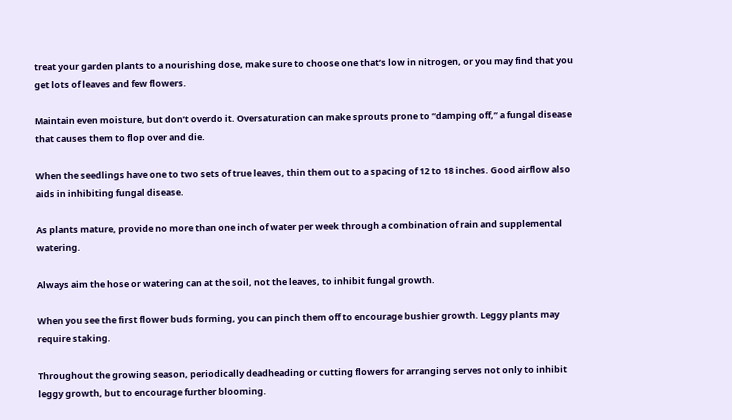treat your garden plants to a nourishing dose, make sure to choose one that’s low in nitrogen, or you may find that you get lots of leaves and few flowers.

Maintain even moisture, but don’t overdo it. Oversaturation can make sprouts prone to “damping off,” a fungal disease that causes them to flop over and die.

When the seedlings have one to two sets of true leaves, thin them out to a spacing of 12 to 18 inches. Good airflow also aids in inhibiting fungal disease.

As plants mature, provide no more than one inch of water per week through a combination of rain and supplemental watering.

Always aim the hose or watering can at the soil, not the leaves, to inhibit fungal growth.

When you see the first flower buds forming, you can pinch them off to encourage bushier growth. Leggy plants may require staking.

Throughout the growing season, periodically deadheading or cutting flowers for arranging serves not only to inhibit leggy growth, but to encourage further blooming.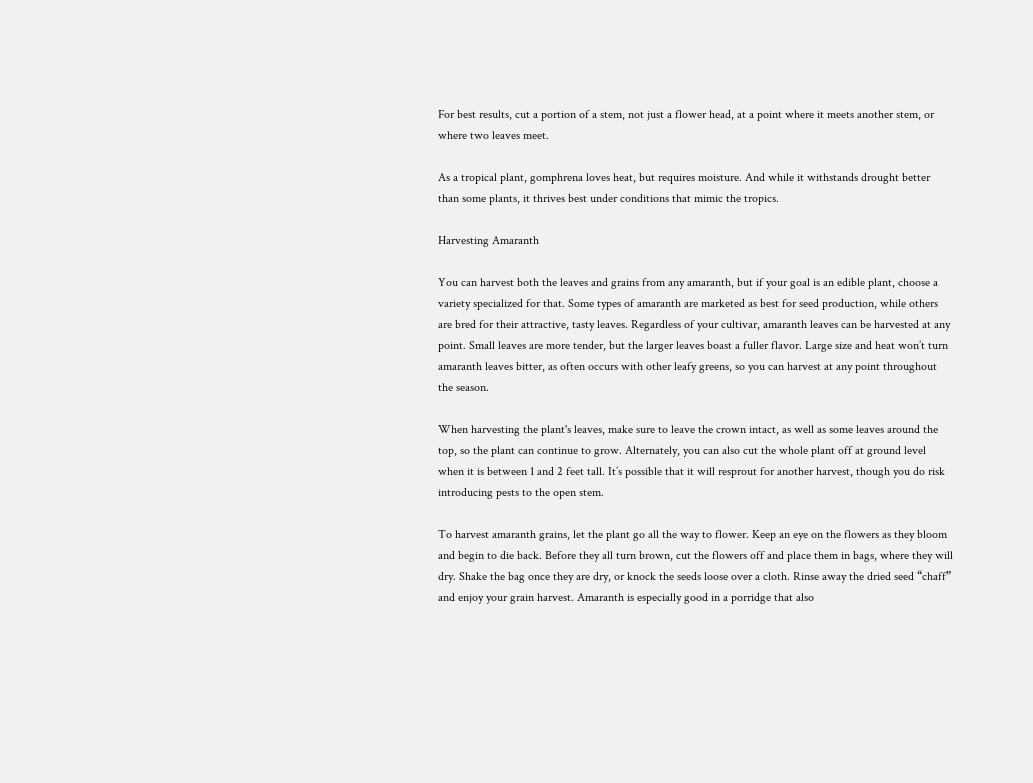For best results, cut a portion of a stem, not just a flower head, at a point where it meets another stem, or where two leaves meet.

As a tropical plant, gomphrena loves heat, but requires moisture. And while it withstands drought better than some plants, it thrives best under conditions that mimic the tropics.

Harvesting Amaranth

You can harvest both the leaves and grains from any amaranth, but if your goal is an edible plant, choose a variety specialized for that. Some types of amaranth are marketed as best for seed production, while others are bred for their attractive, tasty leaves. Regardless of your cultivar, amaranth leaves can be harvested at any point. Small leaves are more tender, but the larger leaves boast a fuller flavor. Large size and heat won’t turn amaranth leaves bitter, as often occurs with other leafy greens, so you can harvest at any point throughout the season.

When harvesting the plant's leaves, make sure to leave the crown intact, as well as some leaves around the top, so the plant can continue to grow. Alternately, you can also cut the whole plant off at ground level when it is between 1 and 2 feet tall. It’s possible that it will resprout for another harvest, though you do risk introducing pests to the open stem.

To harvest amaranth grains, let the plant go all the way to flower. Keep an eye on the flowers as they bloom and begin to die back. Before they all turn brown, cut the flowers off and place them in bags, where they will dry. Shake the bag once they are dry, or knock the seeds loose over a cloth. Rinse away the dried seed “chaff” and enjoy your grain harvest. Amaranth is especially good in a porridge that also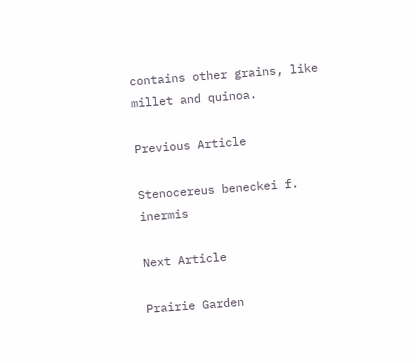contains other grains, like millet and quinoa.

Previous Article

Stenocereus beneckei f. inermis

Next Article

Prairie Garden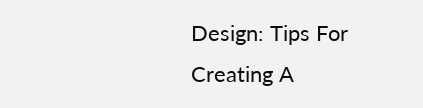Design: Tips For Creating A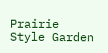Prairie Style Garden